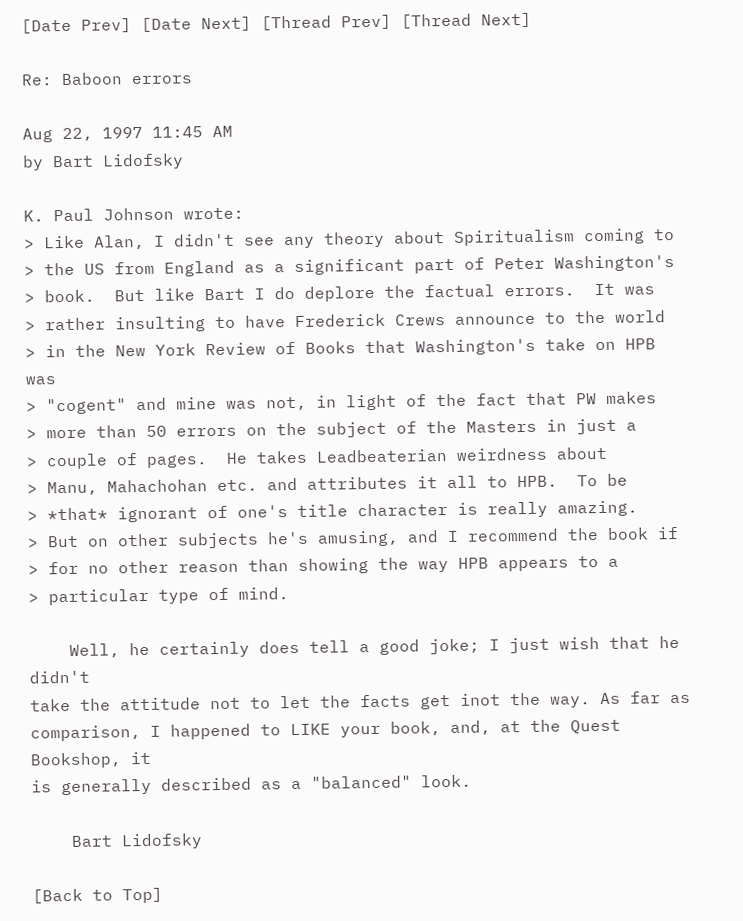[Date Prev] [Date Next] [Thread Prev] [Thread Next]

Re: Baboon errors

Aug 22, 1997 11:45 AM
by Bart Lidofsky

K. Paul Johnson wrote:
> Like Alan, I didn't see any theory about Spiritualism coming to
> the US from England as a significant part of Peter Washington's
> book.  But like Bart I do deplore the factual errors.  It was
> rather insulting to have Frederick Crews announce to the world
> in the New York Review of Books that Washington's take on HPB was
> "cogent" and mine was not, in light of the fact that PW makes
> more than 50 errors on the subject of the Masters in just a
> couple of pages.  He takes Leadbeaterian weirdness about
> Manu, Mahachohan etc. and attributes it all to HPB.  To be
> *that* ignorant of one's title character is really amazing.
> But on other subjects he's amusing, and I recommend the book if
> for no other reason than showing the way HPB appears to a
> particular type of mind.

    Well, he certainly does tell a good joke; I just wish that he didn't
take the attitude not to let the facts get inot the way. As far as
comparison, I happened to LIKE your book, and, at the Quest Bookshop, it
is generally described as a "balanced" look.

    Bart Lidofsky

[Back to Top]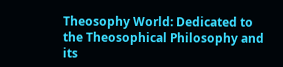Theosophy World: Dedicated to the Theosophical Philosophy and its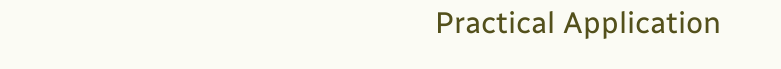Practical Application